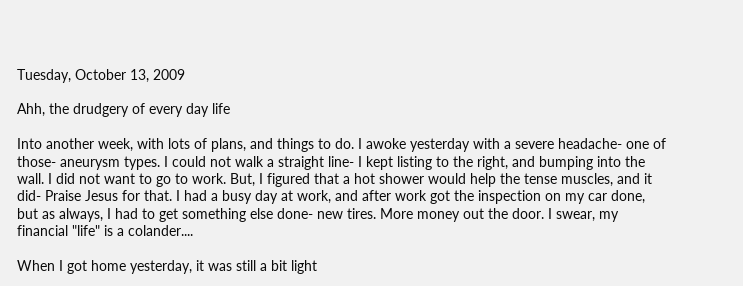Tuesday, October 13, 2009

Ahh, the drudgery of every day life

Into another week, with lots of plans, and things to do. I awoke yesterday with a severe headache- one of those- aneurysm types. I could not walk a straight line- I kept listing to the right, and bumping into the wall. I did not want to go to work. But, I figured that a hot shower would help the tense muscles, and it did- Praise Jesus for that. I had a busy day at work, and after work got the inspection on my car done, but as always, I had to get something else done- new tires. More money out the door. I swear, my financial "life" is a colander....

When I got home yesterday, it was still a bit light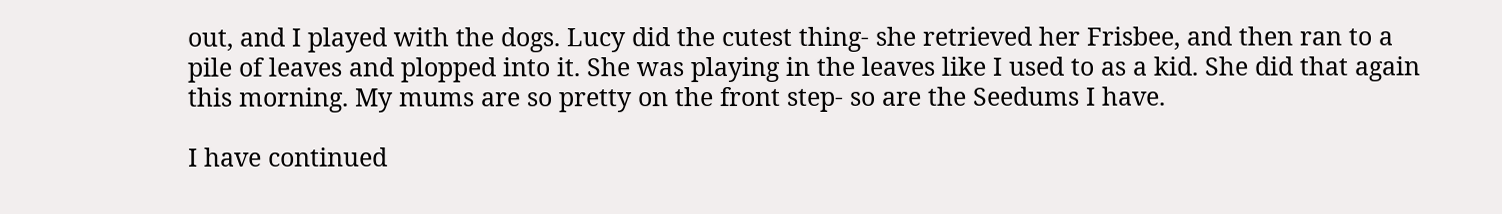out, and I played with the dogs. Lucy did the cutest thing- she retrieved her Frisbee, and then ran to a pile of leaves and plopped into it. She was playing in the leaves like I used to as a kid. She did that again this morning. My mums are so pretty on the front step- so are the Seedums I have.

I have continued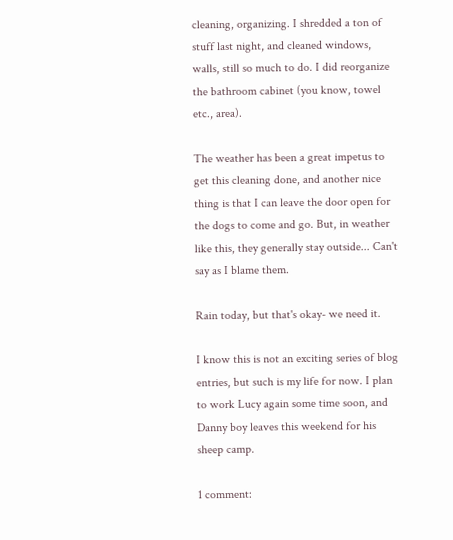cleaning, organizing. I shredded a ton of stuff last night, and cleaned windows, walls, still so much to do. I did reorganize the bathroom cabinet (you know, towel etc., area).

The weather has been a great impetus to get this cleaning done, and another nice thing is that I can leave the door open for the dogs to come and go. But, in weather like this, they generally stay outside... Can't say as I blame them.

Rain today, but that's okay- we need it.

I know this is not an exciting series of blog entries, but such is my life for now. I plan to work Lucy again some time soon, and Danny boy leaves this weekend for his sheep camp.

1 comment: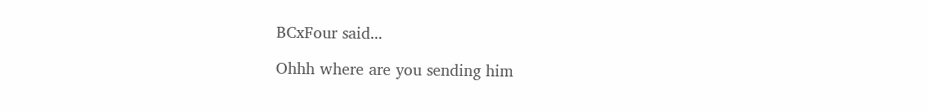BCxFour said...

Ohhh where are you sending him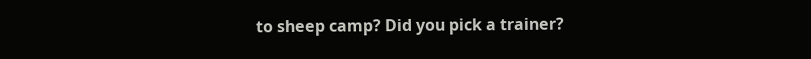to sheep camp? Did you pick a trainer?